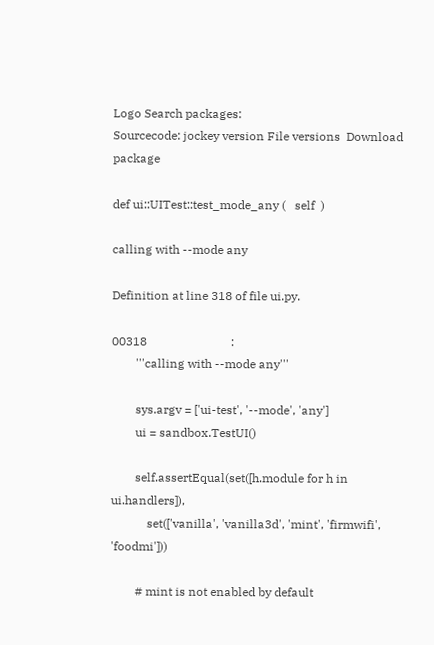Logo Search packages:
Sourcecode: jockey version File versions  Download package

def ui::UITest::test_mode_any (   self  )

calling with --mode any

Definition at line 318 of file ui.py.

00318                            :
        '''calling with --mode any'''

        sys.argv = ['ui-test', '--mode', 'any']
        ui = sandbox.TestUI()

        self.assertEqual(set([h.module for h in ui.handlers]),
            set(['vanilla', 'vanilla3d', 'mint', 'firmwifi', 'foodmi']))

        # mint is not enabled by default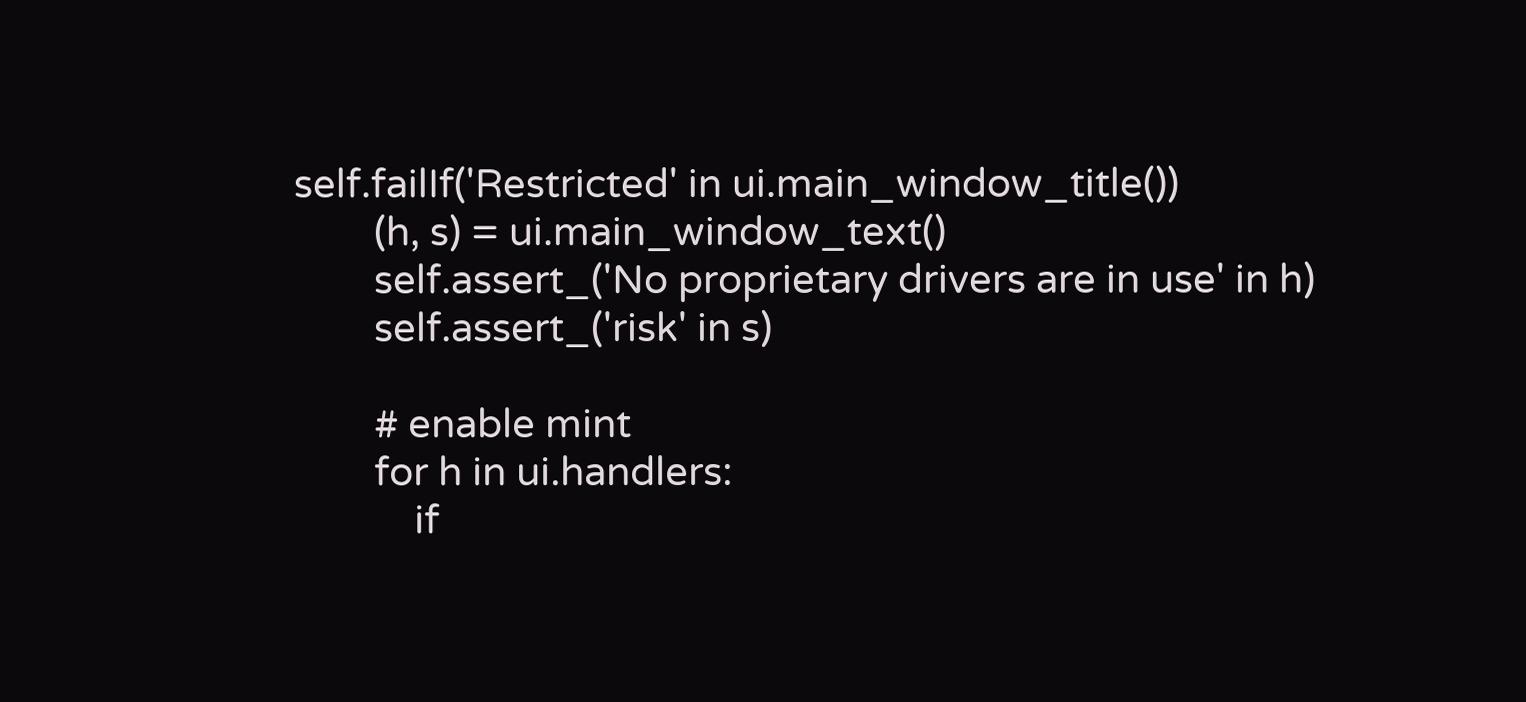self.failIf('Restricted' in ui.main_window_title())
        (h, s) = ui.main_window_text()
        self.assert_('No proprietary drivers are in use' in h)
        self.assert_('risk' in s)

        # enable mint
        for h in ui.handlers:
            if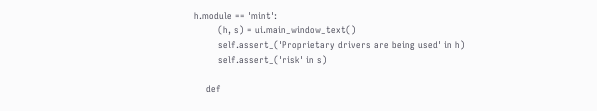h.module == 'mint':
        (h, s) = ui.main_window_text()
        self.assert_('Proprietary drivers are being used' in h)
        self.assert_('risk' in s)

    def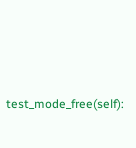test_mode_free(self):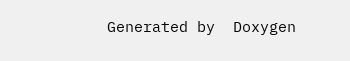Generated by  Doxygen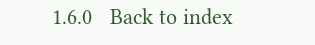1.6.0   Back to index